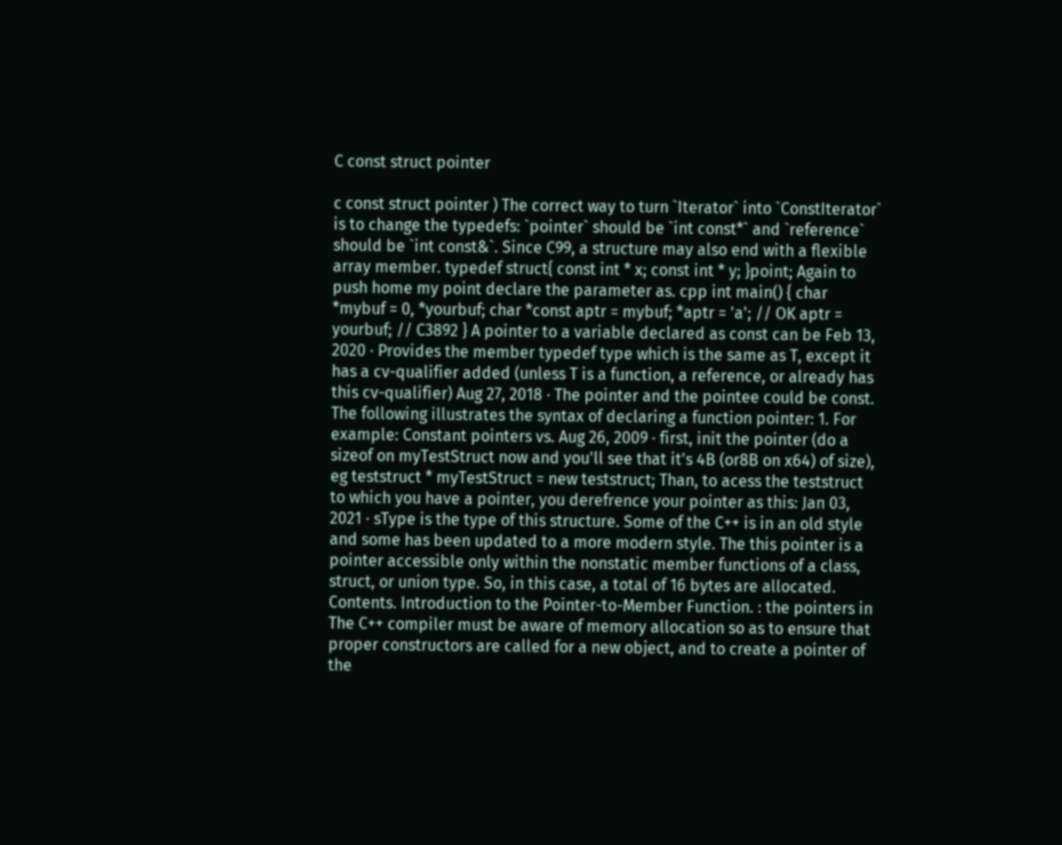C const struct pointer

c const struct pointer ) The correct way to turn `Iterator` into `ConstIterator` is to change the typedefs: `pointer` should be `int const*` and `reference` should be `int const&`. Since C99, a structure may also end with a flexible array member. typedef struct{ const int * x; const int * y; }point; Again to push home my point declare the parameter as. cpp int main() { char *mybuf = 0, *yourbuf; char *const aptr = mybuf; *aptr = 'a'; // OK aptr = yourbuf; // C3892 } A pointer to a variable declared as const can be Feb 13, 2020 · Provides the member typedef type which is the same as T, except it has a cv-qualifier added (unless T is a function, a reference, or already has this cv-qualifier) Aug 27, 2018 · The pointer and the pointee could be const. The following illustrates the syntax of declaring a function pointer: 1. For example: Constant pointers vs. Aug 26, 2009 · first, init the pointer (do a sizeof on myTestStruct now and you'll see that it's 4B (or8B on x64) of size), eg teststruct * myTestStruct = new teststruct; Than, to acess the teststruct to which you have a pointer, you derefrence your pointer as this: Jan 03, 2021 · sType is the type of this structure. Some of the C++ is in an old style and some has been updated to a more modern style. The this pointer is a pointer accessible only within the nonstatic member functions of a class, struct, or union type. So, in this case, a total of 16 bytes are allocated. Contents. Introduction to the Pointer-to-Member Function. : the pointers in The C++ compiler must be aware of memory allocation so as to ensure that proper constructors are called for a new object, and to create a pointer of the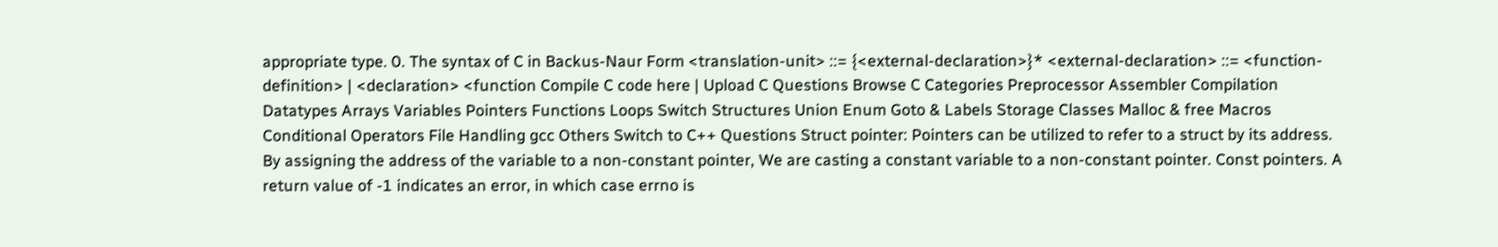appropriate type. 0. The syntax of C in Backus-Naur Form <translation-unit> ::= {<external-declaration>}* <external-declaration> ::= <function-definition> | <declaration> <function Compile C code here | Upload C Questions Browse C Categories Preprocessor Assembler Compilation Datatypes Arrays Variables Pointers Functions Loops Switch Structures Union Enum Goto & Labels Storage Classes Malloc & free Macros Conditional Operators File Handling gcc Others Switch to C++ Questions Struct pointer: Pointers can be utilized to refer to a struct by its address. By assigning the address of the variable to a non-constant pointer, We are casting a constant variable to a non-constant pointer. Const pointers. A return value of -1 indicates an error, in which case errno is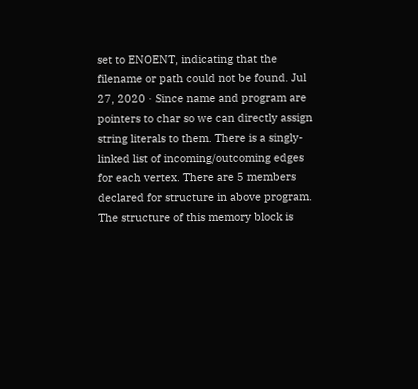set to ENOENT, indicating that the filename or path could not be found. Jul 27, 2020 · Since name and program are pointers to char so we can directly assign string literals to them. There is a singly-linked list of incoming/outcoming edges for each vertex. There are 5 members declared for structure in above program. The structure of this memory block is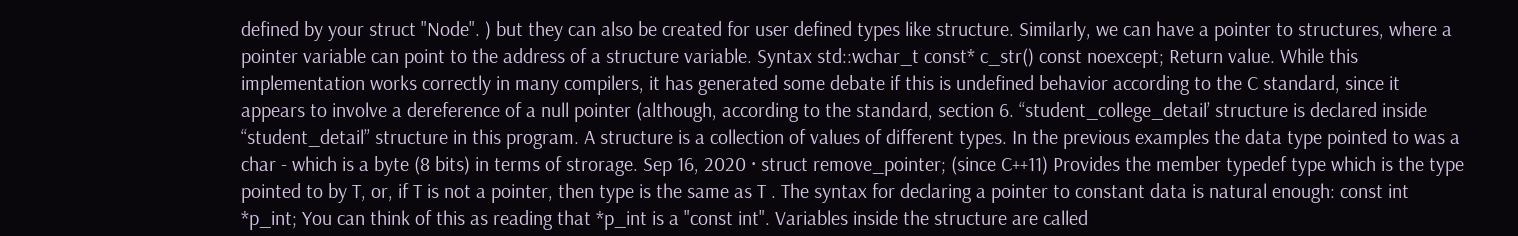defined by your struct "Node". ) but they can also be created for user defined types like structure. Similarly, we can have a pointer to structures, where a pointer variable can point to the address of a structure variable. Syntax std::wchar_t const* c_str() const noexcept; Return value. While this implementation works correctly in many compilers, it has generated some debate if this is undefined behavior according to the C standard, since it appears to involve a dereference of a null pointer (although, according to the standard, section 6. “student_college_detail’ structure is declared inside “student_detail” structure in this program. A structure is a collection of values of different types. In the previous examples the data type pointed to was a char - which is a byte (8 bits) in terms of strorage. Sep 16, 2020 · struct remove_pointer; (since C++11) Provides the member typedef type which is the type pointed to by T, or, if T is not a pointer, then type is the same as T . The syntax for declaring a pointer to constant data is natural enough: const int *p_int; You can think of this as reading that *p_int is a "const int". Variables inside the structure are called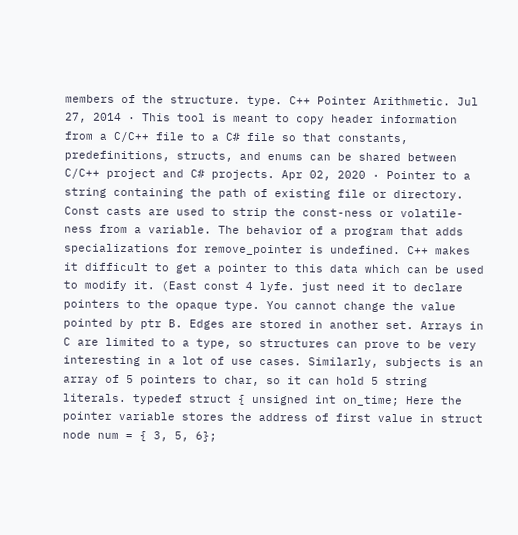members of the structure. type. C++ Pointer Arithmetic. Jul 27, 2014 · This tool is meant to copy header information from a C/C++ file to a C# file so that constants, predefinitions, structs, and enums can be shared between C/C++ project and C# projects. Apr 02, 2020 · Pointer to a string containing the path of existing file or directory. Const casts are used to strip the const-ness or volatile-ness from a variable. The behavior of a program that adds specializations for remove_pointer is undefined. C++ makes it difficult to get a pointer to this data which can be used to modify it. (East const 4 lyfe. just need it to declare pointers to the opaque type. You cannot change the value pointed by ptr B. Edges are stored in another set. Arrays in C are limited to a type, so structures can prove to be very interesting in a lot of use cases. Similarly, subjects is an array of 5 pointers to char, so it can hold 5 string literals. typedef struct { unsigned int on_time; Here the pointer variable stores the address of first value in struct node num = { 3, 5, 6};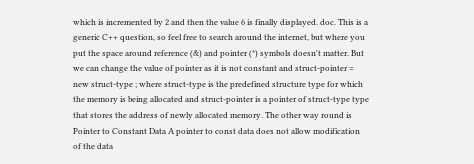which is incremented by 2 and then the value 6 is finally displayed. doc. This is a generic C++ question, so feel free to search around the internet, but where you put the space around reference (&) and pointer (*) symbols doesn't matter. But we can change the value of pointer as it is not constant and struct-pointer = new struct-type ; where struct-type is the predefined structure type for which the memory is being allocated and struct-pointer is a pointer of struct-type type that stores the address of newly allocated memory. The other way round is Pointer to Constant Data A pointer to const data does not allow modification of the data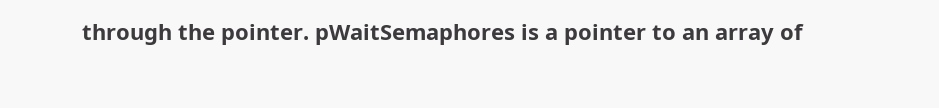through the pointer. pWaitSemaphores is a pointer to an array of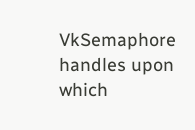VkSemaphore handles upon which